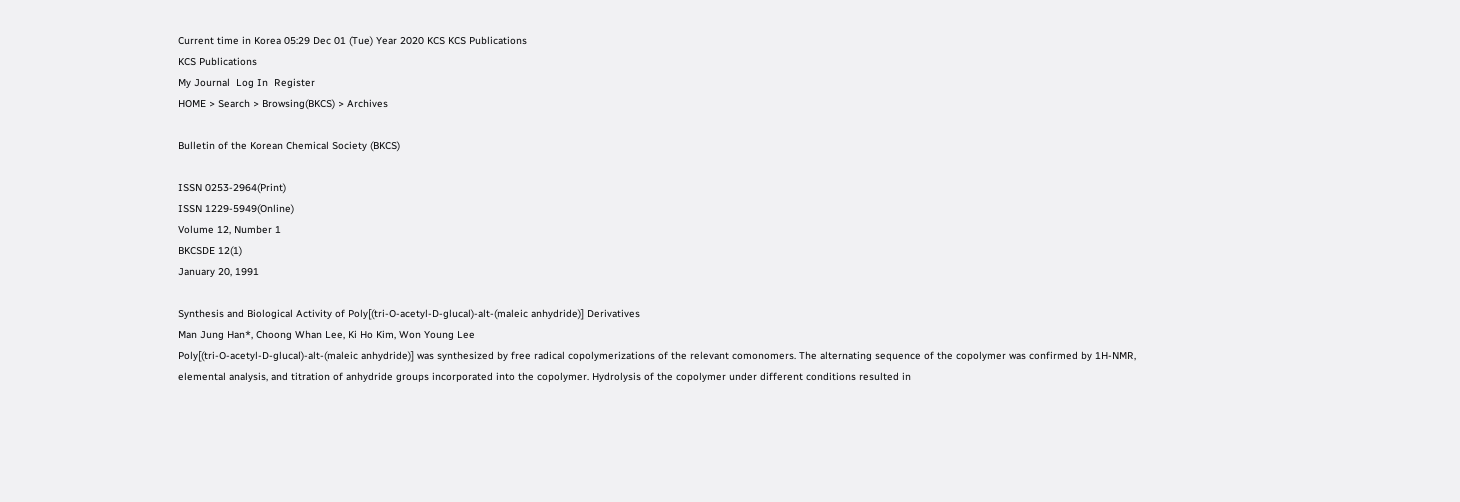Current time in Korea 05:29 Dec 01 (Tue) Year 2020 KCS KCS Publications
KCS Publications
My Journal  Log In  Register
HOME > Search > Browsing(BKCS) > Archives

Bulletin of the Korean Chemical Society (BKCS)

ISSN 0253-2964(Print)
ISSN 1229-5949(Online)
Volume 12, Number 1
BKCSDE 12(1)
January 20, 1991

Synthesis and Biological Activity of Poly[(tri-O-acetyl-D-glucal)-alt-(maleic anhydride)] Derivatives
Man Jung Han*, Choong Whan Lee, Ki Ho Kim, Won Young Lee
Poly[(tri-O-acetyl-D-glucal)-alt-(maleic anhydride)] was synthesized by free radical copolymerizations of the relevant comonomers. The alternating sequence of the copolymer was confirmed by 1H-NMR, elemental analysis, and titration of anhydride groups incorporated into the copolymer. Hydrolysis of the copolymer under different conditions resulted in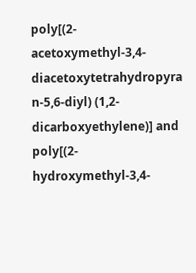poly[(2-acetoxymethyl-3,4-diacetoxytetrahydropyra n-5,6-diyl) (1,2-dicarboxyethylene)] and poly[(2-hydroxymethyl-3,4-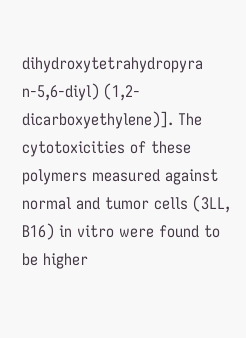dihydroxytetrahydropyra n-5,6-diyl) (1,2-dicarboxyethylene)]. The cytotoxicities of these polymers measured against normal and tumor cells (3LL, B16) in vitro were found to be higher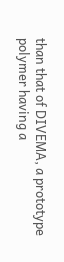than that of DIVEMA, a prototype polymer having a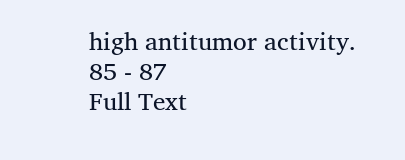high antitumor activity.
85 - 87
Full Text